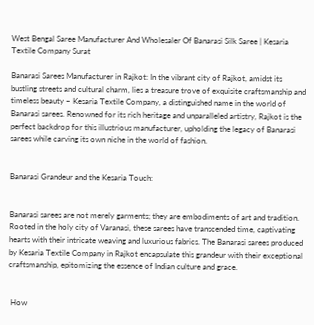West Bengal Saree Manufacturer And Wholesaler Of Banarasi Silk Saree | Kesaria Textile Company Surat

Banarasi Sarees Manufacturer in Rajkot: In the vibrant city of Rajkot, amidst its bustling streets and cultural charm, lies a treasure trove of exquisite craftsmanship and timeless beauty – Kesaria Textile Company, a distinguished name in the world of Banarasi sarees. Renowned for its rich heritage and unparalleled artistry, Rajkot is the perfect backdrop for this illustrious manufacturer, upholding the legacy of Banarasi sarees while carving its own niche in the world of fashion.


Banarasi Grandeur and the Kesaria Touch:


Banarasi sarees are not merely garments; they are embodiments of art and tradition. Rooted in the holy city of Varanasi, these sarees have transcended time, captivating hearts with their intricate weaving and luxurious fabrics. The Banarasi sarees produced by Kesaria Textile Company in Rajkot encapsulate this grandeur with their exceptional craftsmanship, epitomizing the essence of Indian culture and grace.


 How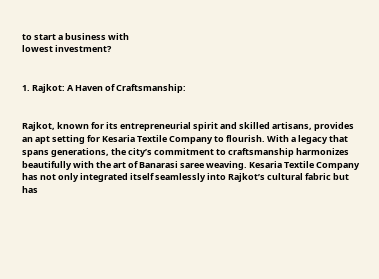to start a business with
lowest investment?


1. Rajkot: A Haven of Craftsmanship:


Rajkot, known for its entrepreneurial spirit and skilled artisans, provides an apt setting for Kesaria Textile Company to flourish. With a legacy that spans generations, the city’s commitment to craftsmanship harmonizes beautifully with the art of Banarasi saree weaving. Kesaria Textile Company has not only integrated itself seamlessly into Rajkot’s cultural fabric but has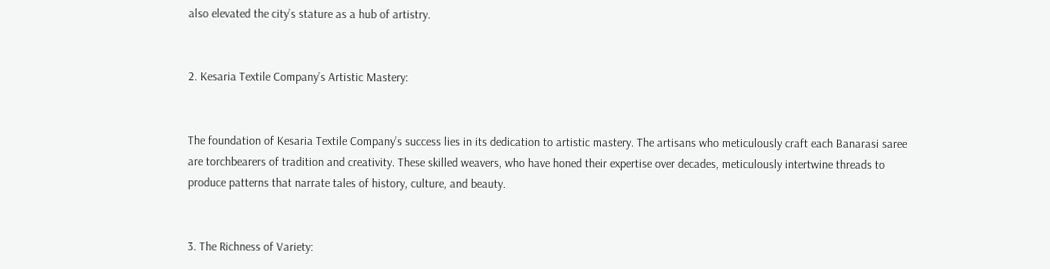also elevated the city’s stature as a hub of artistry.


2. Kesaria Textile Company’s Artistic Mastery:


The foundation of Kesaria Textile Company’s success lies in its dedication to artistic mastery. The artisans who meticulously craft each Banarasi saree are torchbearers of tradition and creativity. These skilled weavers, who have honed their expertise over decades, meticulously intertwine threads to produce patterns that narrate tales of history, culture, and beauty.


3. The Richness of Variety: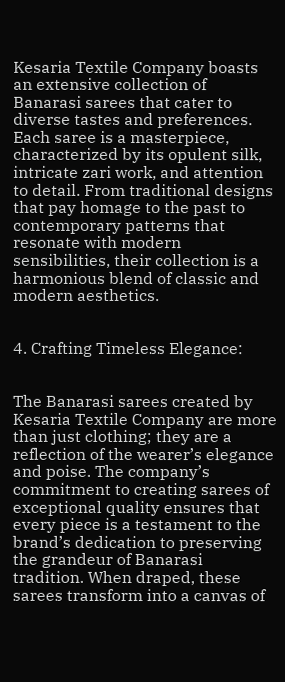Kesaria Textile Company boasts an extensive collection of Banarasi sarees that cater to diverse tastes and preferences. Each saree is a masterpiece, characterized by its opulent silk, intricate zari work, and attention to detail. From traditional designs that pay homage to the past to contemporary patterns that resonate with modern sensibilities, their collection is a harmonious blend of classic and modern aesthetics.


4. Crafting Timeless Elegance:


The Banarasi sarees created by Kesaria Textile Company are more than just clothing; they are a reflection of the wearer’s elegance and poise. The company’s commitment to creating sarees of exceptional quality ensures that every piece is a testament to the brand’s dedication to preserving the grandeur of Banarasi tradition. When draped, these sarees transform into a canvas of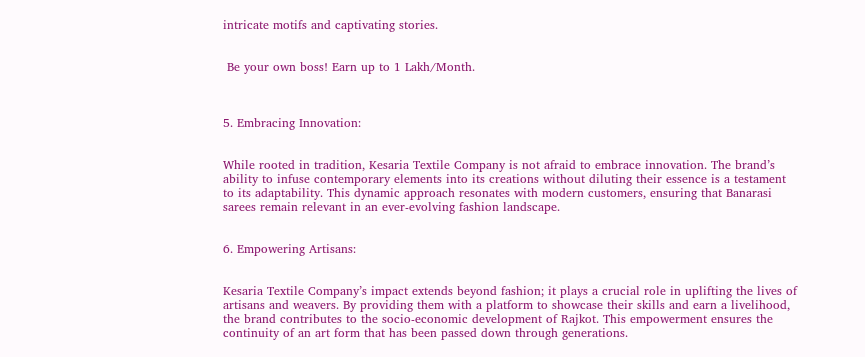intricate motifs and captivating stories.


 Be your own boss! Earn up to 1 Lakh/Month.



5. Embracing Innovation:


While rooted in tradition, Kesaria Textile Company is not afraid to embrace innovation. The brand’s ability to infuse contemporary elements into its creations without diluting their essence is a testament to its adaptability. This dynamic approach resonates with modern customers, ensuring that Banarasi sarees remain relevant in an ever-evolving fashion landscape.


6. Empowering Artisans:


Kesaria Textile Company’s impact extends beyond fashion; it plays a crucial role in uplifting the lives of artisans and weavers. By providing them with a platform to showcase their skills and earn a livelihood, the brand contributes to the socio-economic development of Rajkot. This empowerment ensures the continuity of an art form that has been passed down through generations.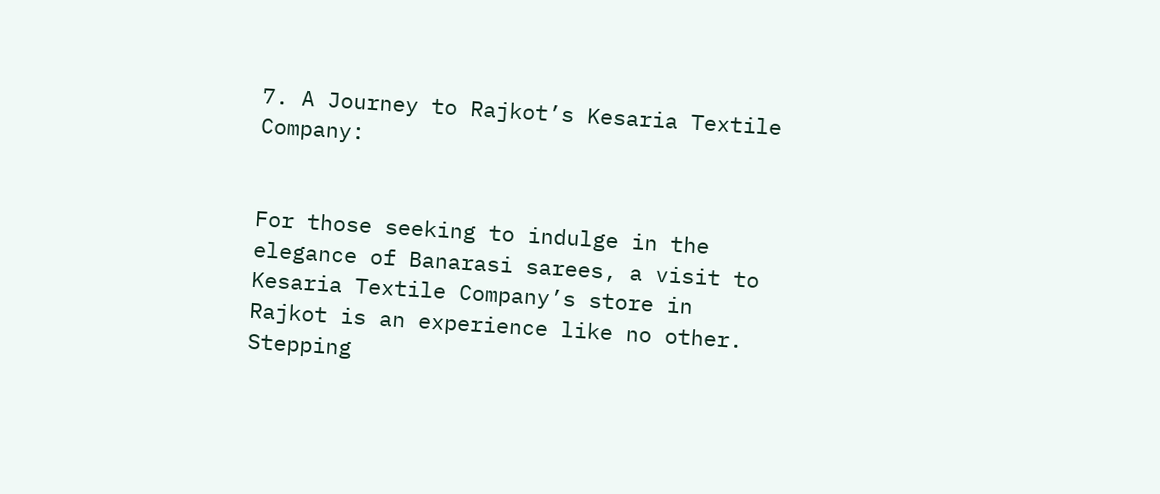7. A Journey to Rajkot’s Kesaria Textile Company:


For those seeking to indulge in the elegance of Banarasi sarees, a visit to Kesaria Textile Company’s store in Rajkot is an experience like no other. Stepping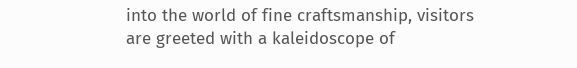into the world of fine craftsmanship, visitors are greeted with a kaleidoscope of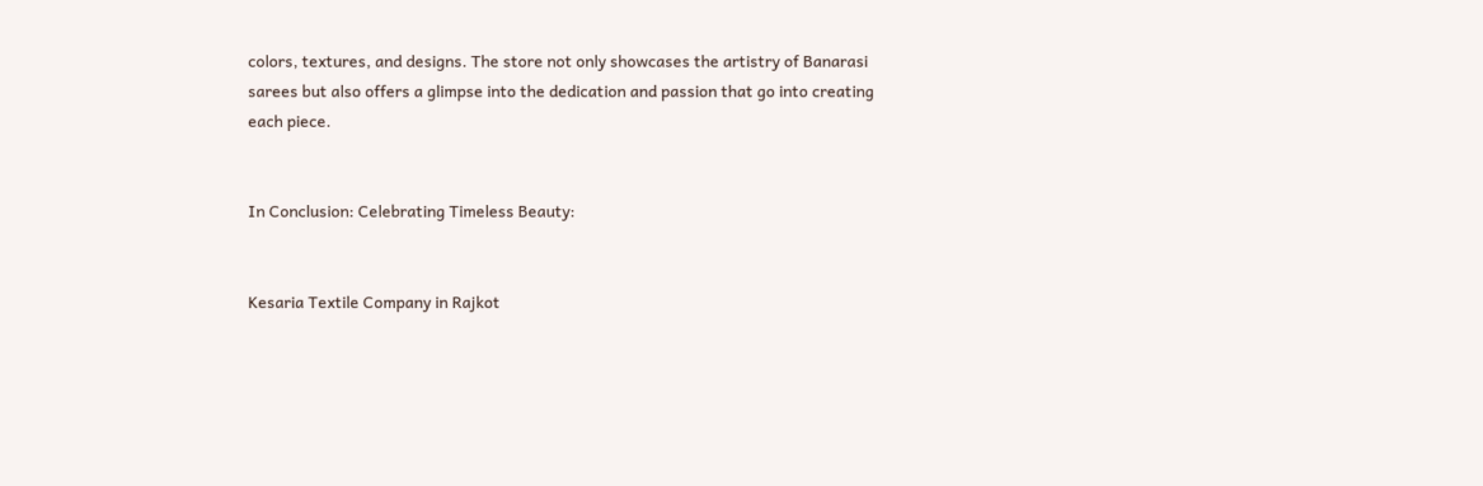colors, textures, and designs. The store not only showcases the artistry of Banarasi sarees but also offers a glimpse into the dedication and passion that go into creating each piece.


In Conclusion: Celebrating Timeless Beauty:


Kesaria Textile Company in Rajkot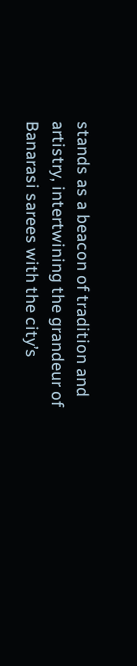stands as a beacon of tradition and artistry, intertwining the grandeur of Banarasi sarees with the city’s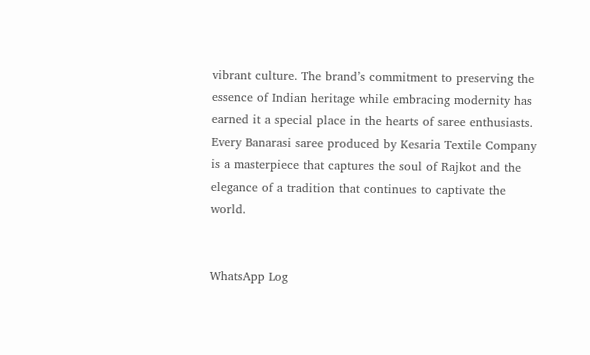vibrant culture. The brand’s commitment to preserving the essence of Indian heritage while embracing modernity has earned it a special place in the hearts of saree enthusiasts. Every Banarasi saree produced by Kesaria Textile Company is a masterpiece that captures the soul of Rajkot and the elegance of a tradition that continues to captivate the world.


WhatsApp Log